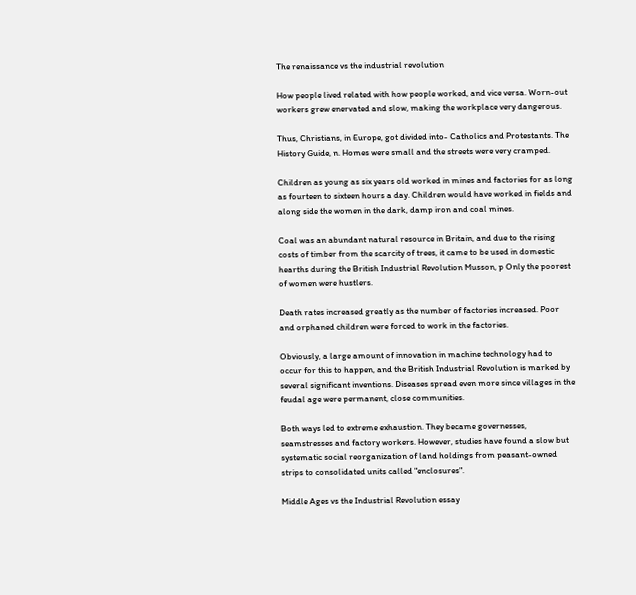The renaissance vs the industrial revolution

How people lived related with how people worked, and vice versa. Worn-out workers grew enervated and slow, making the workplace very dangerous.

Thus, Christians, in Europe, got divided into- Catholics and Protestants. The History Guide, n. Homes were small and the streets were very cramped.

Children as young as six years old worked in mines and factories for as long as fourteen to sixteen hours a day. Children would have worked in fields and along side the women in the dark, damp iron and coal mines.

Coal was an abundant natural resource in Britain, and due to the rising costs of timber from the scarcity of trees, it came to be used in domestic hearths during the British Industrial Revolution Musson, p Only the poorest of women were hustlers.

Death rates increased greatly as the number of factories increased. Poor and orphaned children were forced to work in the factories.

Obviously, a large amount of innovation in machine technology had to occur for this to happen, and the British Industrial Revolution is marked by several significant inventions. Diseases spread even more since villages in the feudal age were permanent, close communities.

Both ways led to extreme exhaustion. They became governesses, seamstresses and factory workers. However, studies have found a slow but systematic social reorganization of land holdings from peasant-owned strips to consolidated units called "enclosures".

Middle Ages vs the Industrial Revolution essay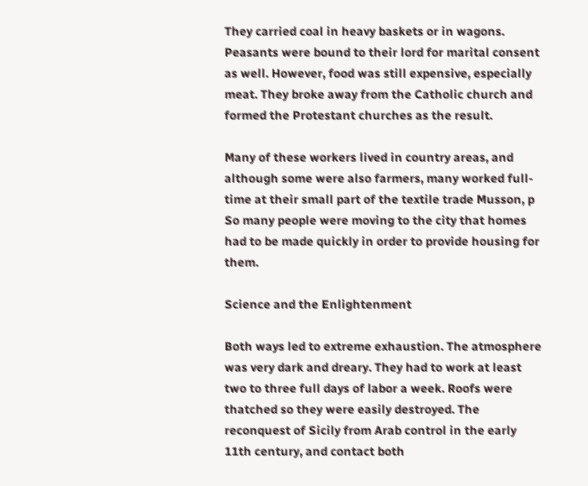They carried coal in heavy baskets or in wagons. Peasants were bound to their lord for marital consent as well. However, food was still expensive, especially meat. They broke away from the Catholic church and formed the Protestant churches as the result.

Many of these workers lived in country areas, and although some were also farmers, many worked full-time at their small part of the textile trade Musson, p So many people were moving to the city that homes had to be made quickly in order to provide housing for them.

Science and the Enlightenment

Both ways led to extreme exhaustion. The atmosphere was very dark and dreary. They had to work at least two to three full days of labor a week. Roofs were thatched so they were easily destroyed. The reconquest of Sicily from Arab control in the early 11th century, and contact both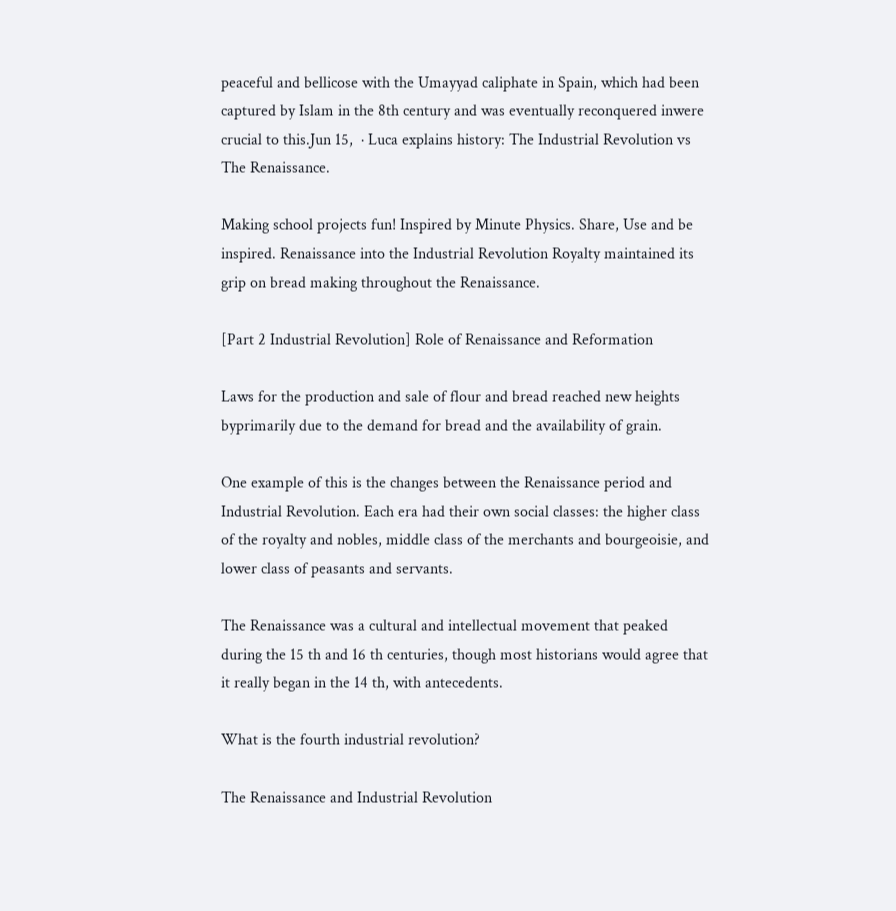peaceful and bellicose with the Umayyad caliphate in Spain, which had been captured by Islam in the 8th century and was eventually reconquered inwere crucial to this.Jun 15,  · Luca explains history: The Industrial Revolution vs The Renaissance.

Making school projects fun! Inspired by Minute Physics. Share, Use and be inspired. Renaissance into the Industrial Revolution Royalty maintained its grip on bread making throughout the Renaissance.

[Part 2 Industrial Revolution] Role of Renaissance and Reformation

Laws for the production and sale of flour and bread reached new heights byprimarily due to the demand for bread and the availability of grain.

One example of this is the changes between the Renaissance period and Industrial Revolution. Each era had their own social classes: the higher class of the royalty and nobles, middle class of the merchants and bourgeoisie, and lower class of peasants and servants.

The Renaissance was a cultural and intellectual movement that peaked during the 15 th and 16 th centuries, though most historians would agree that it really began in the 14 th, with antecedents.

What is the fourth industrial revolution?

The Renaissance and Industrial Revolution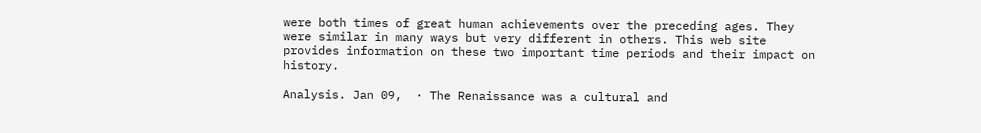were both times of great human achievements over the preceding ages. They were similar in many ways but very different in others. This web site provides information on these two important time periods and their impact on history.

Analysis. Jan 09,  · The Renaissance was a cultural and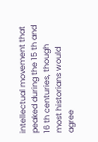intellectual movement that peaked during the 15 th and 16 th centuries, though most historians would agree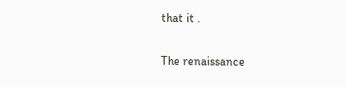that it .

The renaissance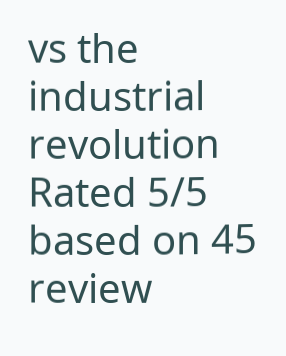vs the industrial revolution
Rated 5/5 based on 45 review